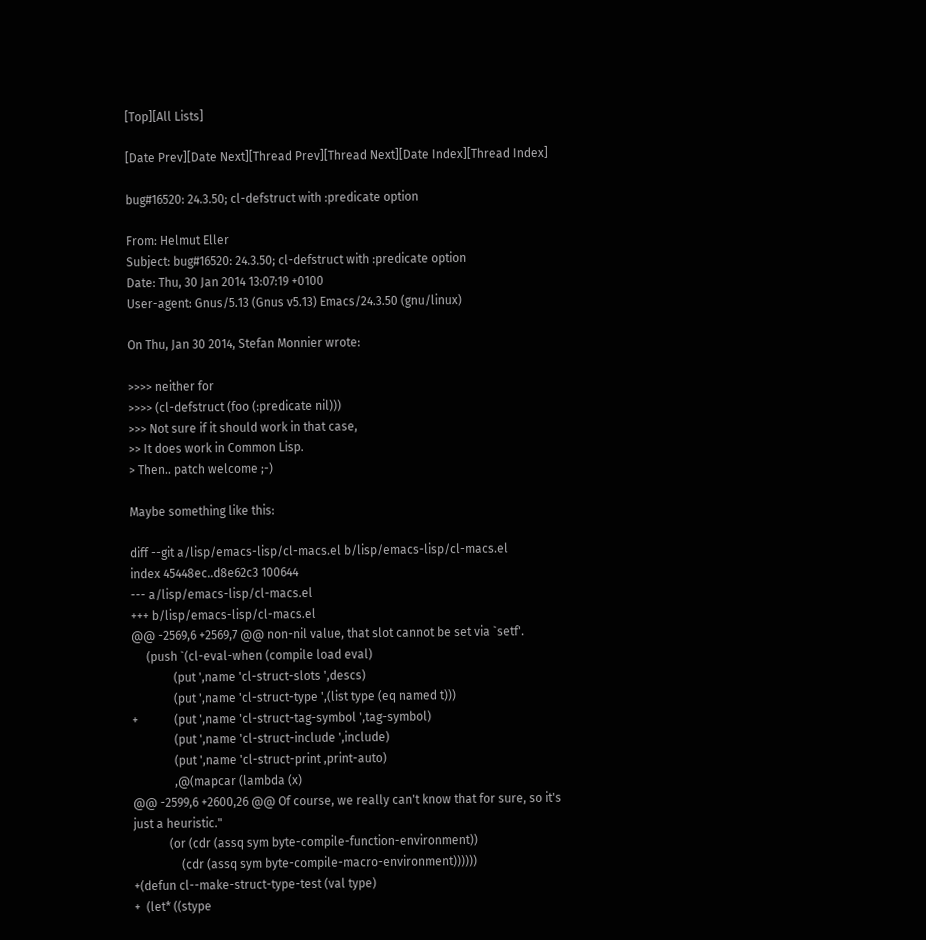[Top][All Lists]

[Date Prev][Date Next][Thread Prev][Thread Next][Date Index][Thread Index]

bug#16520: 24.3.50; cl-defstruct with :predicate option

From: Helmut Eller
Subject: bug#16520: 24.3.50; cl-defstruct with :predicate option
Date: Thu, 30 Jan 2014 13:07:19 +0100
User-agent: Gnus/5.13 (Gnus v5.13) Emacs/24.3.50 (gnu/linux)

On Thu, Jan 30 2014, Stefan Monnier wrote:

>>>> neither for
>>>> (cl-defstruct (foo (:predicate nil)))
>>> Not sure if it should work in that case,
>> It does work in Common Lisp.
> Then.. patch welcome ;-)

Maybe something like this:

diff --git a/lisp/emacs-lisp/cl-macs.el b/lisp/emacs-lisp/cl-macs.el
index 45448ec..d8e62c3 100644
--- a/lisp/emacs-lisp/cl-macs.el
+++ b/lisp/emacs-lisp/cl-macs.el
@@ -2569,6 +2569,7 @@ non-nil value, that slot cannot be set via `setf'.
     (push `(cl-eval-when (compile load eval)
              (put ',name 'cl-struct-slots ',descs)
              (put ',name 'cl-struct-type ',(list type (eq named t)))
+            (put ',name 'cl-struct-tag-symbol ',tag-symbol)
              (put ',name 'cl-struct-include ',include)
              (put ',name 'cl-struct-print ,print-auto)
              ,@(mapcar (lambda (x)
@@ -2599,6 +2600,26 @@ Of course, we really can't know that for sure, so it's
just a heuristic."
            (or (cdr (assq sym byte-compile-function-environment))
                (cdr (assq sym byte-compile-macro-environment))))))
+(defun cl--make-struct-type-test (val type)
+  (let* ((stype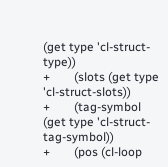(get type 'cl-struct-type))
+        (slots (get type 'cl-struct-slots))
+        (tag-symbol (get type 'cl-struct-tag-symbol))
+        (pos (cl-loop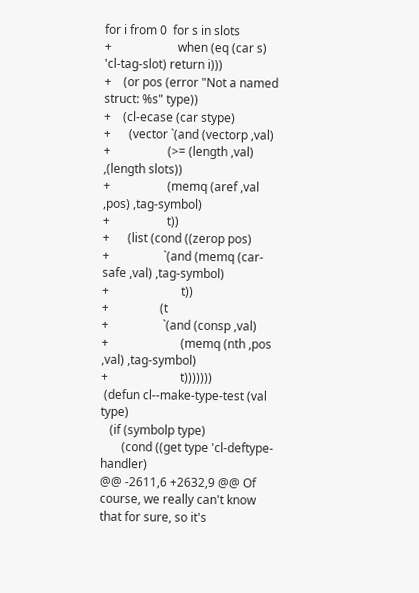for i from 0  for s in slots
+                      when (eq (car s) 'cl-tag-slot) return i)))
+    (or pos (error "Not a named struct: %s" type))
+    (cl-ecase (car stype)
+      (vector `(and (vectorp ,val)
+                   (>= (length ,val) ,(length slots))
+                   (memq (aref ,val ,pos) ,tag-symbol)
+                   t))
+      (list (cond ((zerop pos)
+                  `(and (memq (car-safe ,val) ,tag-symbol)
+                        t))
+                 (t
+                  `(and (consp ,val)
+                        (memq (nth ,pos ,val) ,tag-symbol)
+                        t)))))))
 (defun cl--make-type-test (val type)
   (if (symbolp type)
       (cond ((get type 'cl-deftype-handler)
@@ -2611,6 +2632,9 @@ Of course, we really can't know that for sure, so it's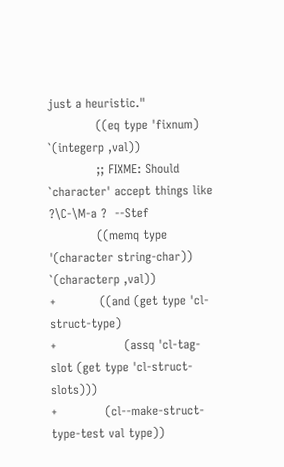just a heuristic."
            ((eq type 'fixnum) `(integerp ,val))
            ;; FIXME: Should `character' accept things like ?\C-\M-a ?  --Stef
            ((memq type '(character string-char)) `(characterp ,val))
+           ((and (get type 'cl-struct-type)
+                 (assq 'cl-tag-slot (get type 'cl-struct-slots)))
+            (cl--make-struct-type-test val type))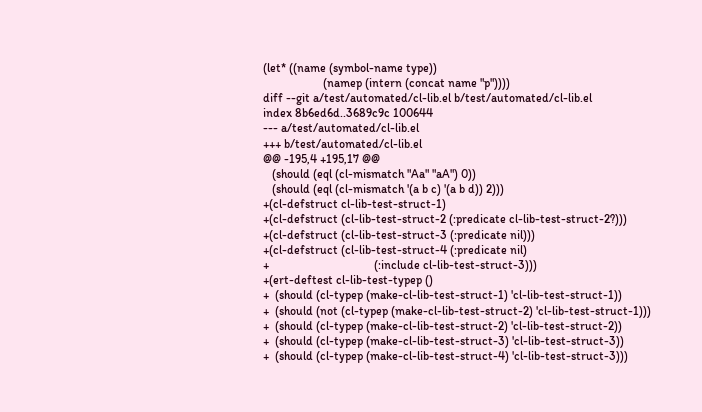(let* ((name (symbol-name type))
                    (namep (intern (concat name "p"))))
diff --git a/test/automated/cl-lib.el b/test/automated/cl-lib.el
index 8b6ed6d..3689c9c 100644
--- a/test/automated/cl-lib.el
+++ b/test/automated/cl-lib.el
@@ -195,4 +195,17 @@
   (should (eql (cl-mismatch "Aa" "aA") 0))
   (should (eql (cl-mismatch '(a b c) '(a b d)) 2)))
+(cl-defstruct cl-lib-test-struct-1)
+(cl-defstruct (cl-lib-test-struct-2 (:predicate cl-lib-test-struct-2?)))
+(cl-defstruct (cl-lib-test-struct-3 (:predicate nil)))
+(cl-defstruct (cl-lib-test-struct-4 (:predicate nil)
+                                   (:include cl-lib-test-struct-3)))
+(ert-deftest cl-lib-test-typep ()
+  (should (cl-typep (make-cl-lib-test-struct-1) 'cl-lib-test-struct-1))
+  (should (not (cl-typep (make-cl-lib-test-struct-2) 'cl-lib-test-struct-1)))
+  (should (cl-typep (make-cl-lib-test-struct-2) 'cl-lib-test-struct-2))
+  (should (cl-typep (make-cl-lib-test-struct-3) 'cl-lib-test-struct-3))
+  (should (cl-typep (make-cl-lib-test-struct-4) 'cl-lib-test-struct-3)))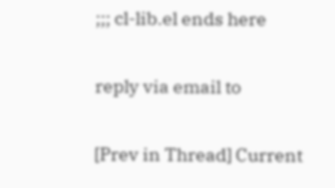;;; cl-lib.el ends here

reply via email to

[Prev in Thread] Current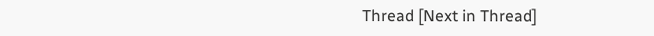Thread [Next in Thread]